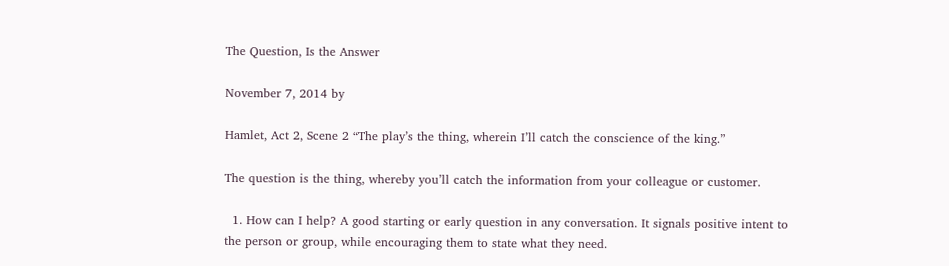The Question, Is the Answer

November 7, 2014 by

Hamlet, Act 2, Scene 2 “The play’s the thing, wherein I’ll catch the conscience of the king.”

The question is the thing, whereby you’ll catch the information from your colleague or customer.

  1. How can I help? A good starting or early question in any conversation. It signals positive intent to the person or group, while encouraging them to state what they need.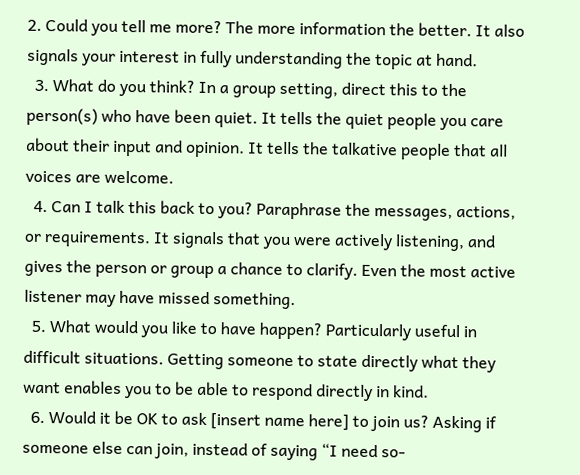2. Could you tell me more? The more information the better. It also signals your interest in fully understanding the topic at hand.
  3. What do you think? In a group setting, direct this to the person(s) who have been quiet. It tells the quiet people you care about their input and opinion. It tells the talkative people that all voices are welcome.
  4. Can I talk this back to you? Paraphrase the messages, actions, or requirements. It signals that you were actively listening, and gives the person or group a chance to clarify. Even the most active listener may have missed something.
  5. What would you like to have happen? Particularly useful in difficult situations. Getting someone to state directly what they want enables you to be able to respond directly in kind.
  6. Would it be OK to ask [insert name here] to join us? Asking if someone else can join, instead of saying “I need so-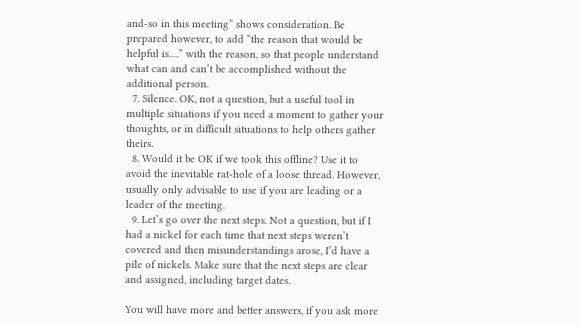and-so in this meeting” shows consideration. Be prepared however, to add “the reason that would be helpful is….” with the reason, so that people understand what can and can’t be accomplished without the additional person.
  7. Silence. OK, not a question, but a useful tool in multiple situations if you need a moment to gather your thoughts, or in difficult situations to help others gather theirs.
  8. Would it be OK if we took this offline? Use it to avoid the inevitable rat-hole of a loose thread. However, usually only advisable to use if you are leading or a leader of the meeting.
  9. Let’s go over the next steps. Not a question, but if I had a nickel for each time that next steps weren’t covered and then misunderstandings arose, I’d have a pile of nickels. Make sure that the next steps are clear and assigned, including target dates.

You will have more and better answers, if you ask more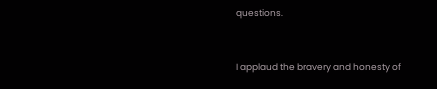questions.


I applaud the bravery and honesty of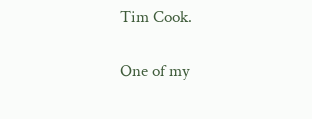Tim Cook.

One of my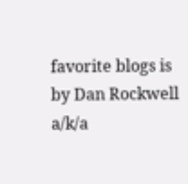favorite blogs is by Dan Rockwell a/k/a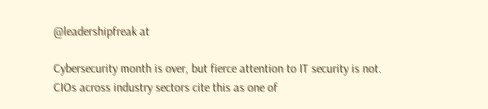@leadershipfreak at

Cybersecurity month is over, but fierce attention to IT security is not. CIOs across industry sectors cite this as one of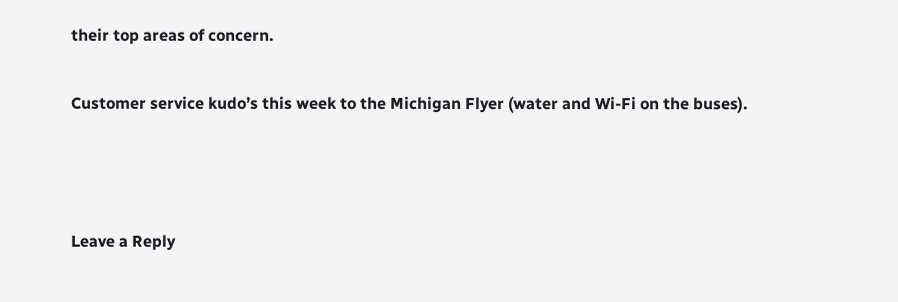their top areas of concern.

Customer service kudo’s this week to the Michigan Flyer (water and Wi-Fi on the buses).



Leave a Reply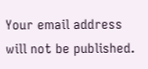Your email address will not be published.